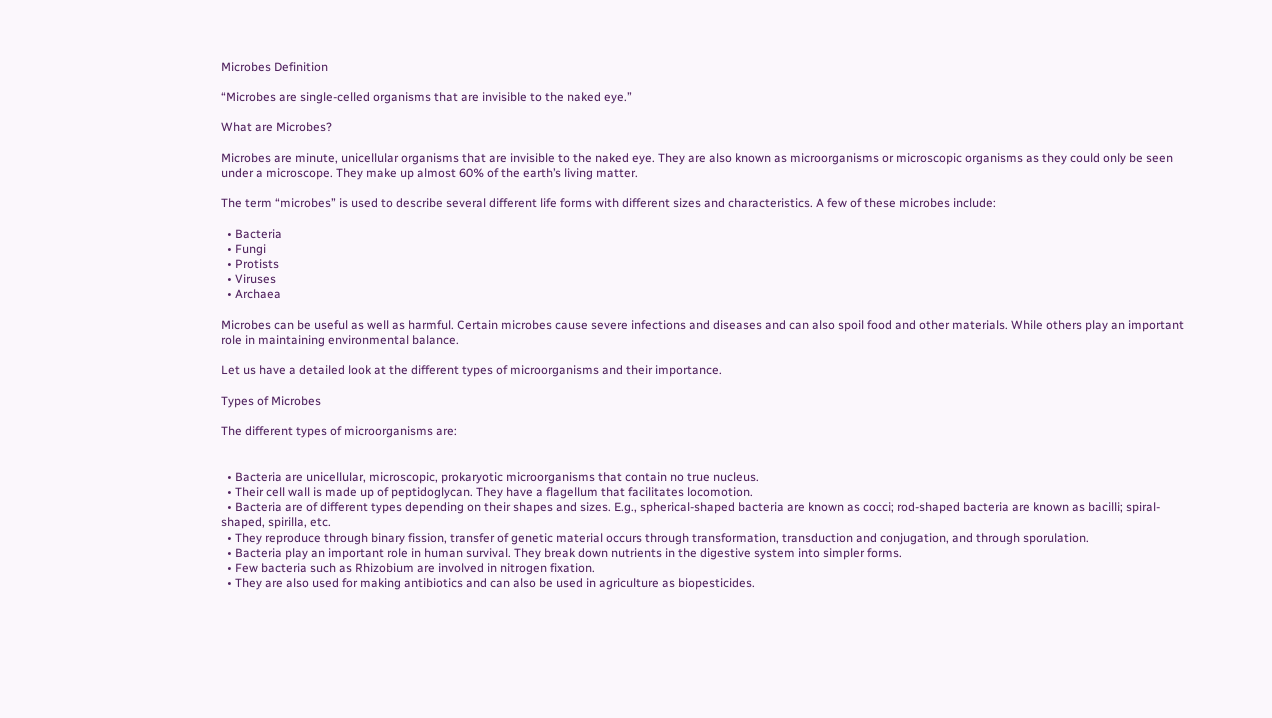Microbes Definition

“Microbes are single-celled organisms that are invisible to the naked eye.”

What are Microbes?

Microbes are minute, unicellular organisms that are invisible to the naked eye. They are also known as microorganisms or microscopic organisms as they could only be seen under a microscope. They make up almost 60% of the earth’s living matter.

The term “microbes” is used to describe several different life forms with different sizes and characteristics. A few of these microbes include:

  • Bacteria
  • Fungi
  • Protists
  • Viruses
  • Archaea

Microbes can be useful as well as harmful. Certain microbes cause severe infections and diseases and can also spoil food and other materials. While others play an important role in maintaining environmental balance.

Let us have a detailed look at the different types of microorganisms and their importance.

Types of Microbes

The different types of microorganisms are:


  • Bacteria are unicellular, microscopic, prokaryotic microorganisms that contain no true nucleus.
  • Their cell wall is made up of peptidoglycan. They have a flagellum that facilitates locomotion.
  • Bacteria are of different types depending on their shapes and sizes. E.g., spherical-shaped bacteria are known as cocci; rod-shaped bacteria are known as bacilli; spiral-shaped, spirilla, etc.
  • They reproduce through binary fission, transfer of genetic material occurs through transformation, transduction and conjugation, and through sporulation.
  • Bacteria play an important role in human survival. They break down nutrients in the digestive system into simpler forms.
  • Few bacteria such as Rhizobium are involved in nitrogen fixation.
  • They are also used for making antibiotics and can also be used in agriculture as biopesticides.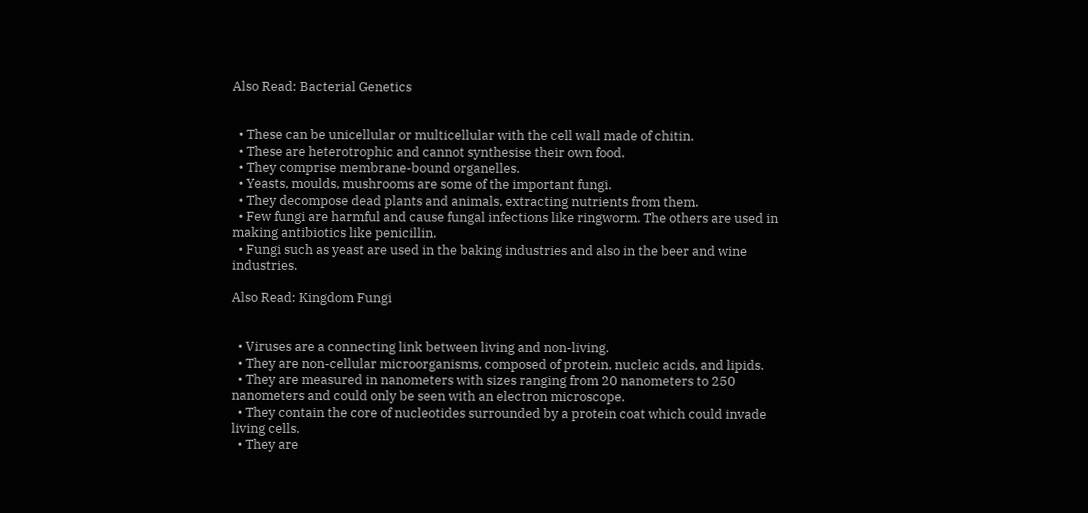Also Read: Bacterial Genetics


  • These can be unicellular or multicellular with the cell wall made of chitin.
  • These are heterotrophic and cannot synthesise their own food.
  • They comprise membrane-bound organelles.
  • Yeasts, moulds, mushrooms are some of the important fungi.
  • They decompose dead plants and animals, extracting nutrients from them.
  • Few fungi are harmful and cause fungal infections like ringworm. The others are used in making antibiotics like penicillin.
  • Fungi such as yeast are used in the baking industries and also in the beer and wine industries.

Also Read: Kingdom Fungi


  • Viruses are a connecting link between living and non-living.
  • They are non-cellular microorganisms, composed of protein, nucleic acids, and lipids.
  • They are measured in nanometers with sizes ranging from 20 nanometers to 250 nanometers and could only be seen with an electron microscope.
  • They contain the core of nucleotides surrounded by a protein coat which could invade living cells.
  • They are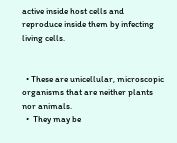active inside host cells and reproduce inside them by infecting living cells.


  • These are unicellular, microscopic organisms that are neither plants nor animals.
  •  They may be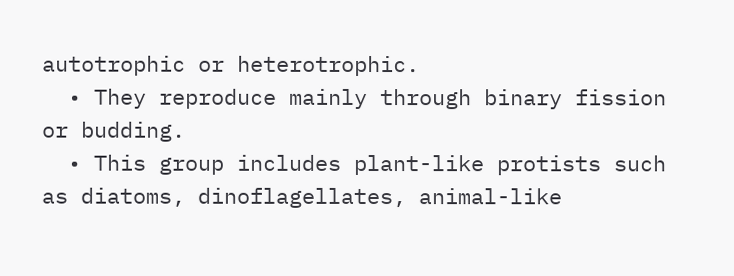autotrophic or heterotrophic.
  • They reproduce mainly through binary fission or budding.
  • This group includes plant-like protists such as diatoms, dinoflagellates, animal-like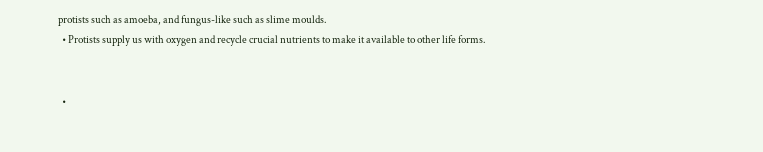protists such as amoeba, and fungus-like such as slime moulds.
  • Protists supply us with oxygen and recycle crucial nutrients to make it available to other life forms.


  •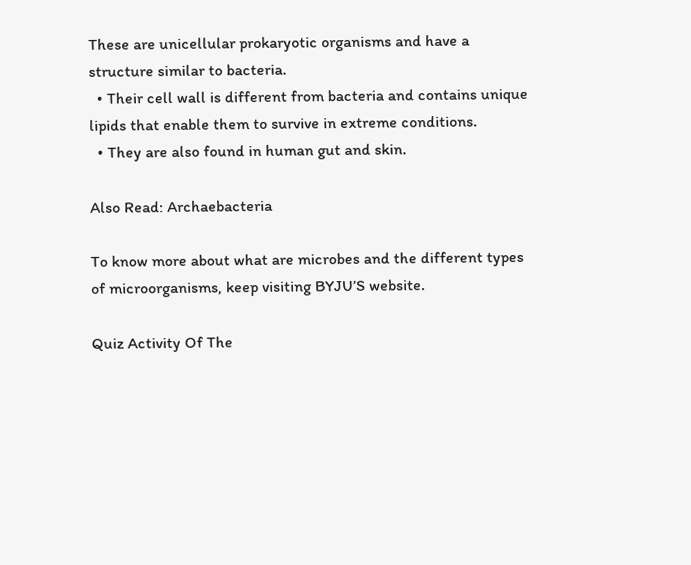These are unicellular prokaryotic organisms and have a structure similar to bacteria.
  • Their cell wall is different from bacteria and contains unique lipids that enable them to survive in extreme conditions.
  • They are also found in human gut and skin.

Also Read: Archaebacteria

To know more about what are microbes and the different types of microorganisms, keep visiting BYJU’S website.

Quiz Activity Of The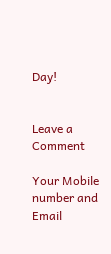Day!


Leave a Comment

Your Mobile number and Email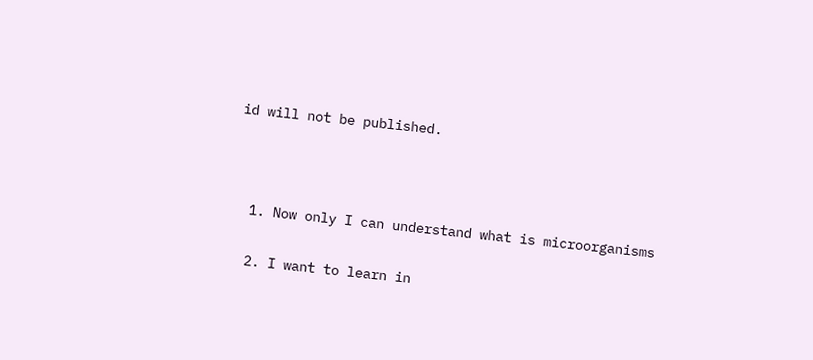id will not be published.



  1. Now only I can understand what is microorganisms

  2. I want to learn in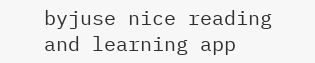byjuse nice reading and learning app